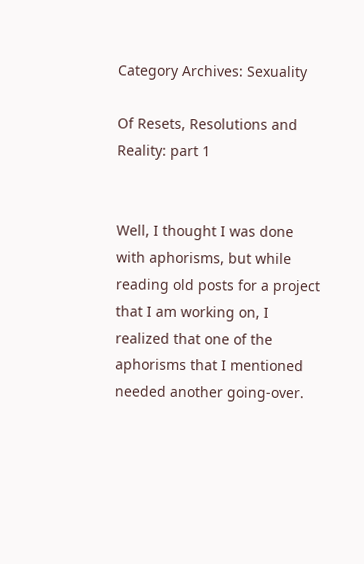Category Archives: Sexuality

Of Resets, Resolutions and Reality: part 1


Well, I thought I was done with aphorisms, but while reading old posts for a project that I am working on, I realized that one of the aphorisms that I mentioned needed another going-over.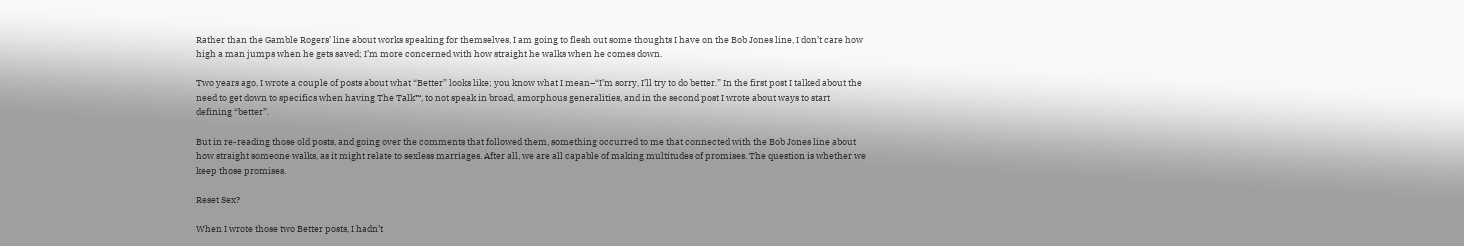Rather than the Gamble Rogers’ line about works speaking for themselves, I am going to flesh out some thoughts I have on the Bob Jones line, I don’t care how high a man jumps when he gets saved; I’m more concerned with how straight he walks when he comes down.

Two years ago, I wrote a couple of posts about what “Better” looks like; you know what I mean–“I’m sorry, I’ll try to do better.” In the first post I talked about the need to get down to specifics when having The Talk™, to not speak in broad, amorphous generalities, and in the second post I wrote about ways to start defining “better”.

But in re-reading those old posts, and going over the comments that followed them, something occurred to me that connected with the Bob Jones line about how straight someone walks, as it might relate to sexless marriages. After all, we are all capable of making multitudes of promises. The question is whether we keep those promises.

Reset Sex?

When I wrote those two Better posts, I hadn’t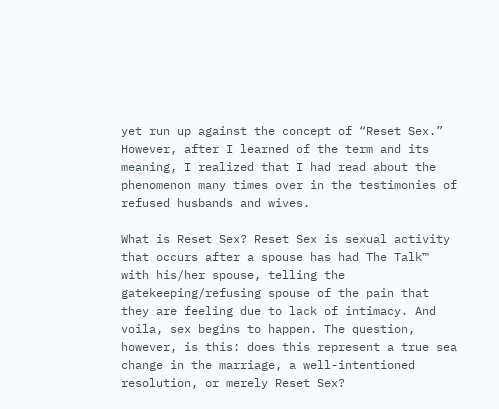yet run up against the concept of “Reset Sex.” However, after I learned of the term and its meaning, I realized that I had read about the phenomenon many times over in the testimonies of refused husbands and wives.

What is Reset Sex? Reset Sex is sexual activity that occurs after a spouse has had The Talk™ with his/her spouse, telling the gatekeeping/refusing spouse of the pain that they are feeling due to lack of intimacy. And voila, sex begins to happen. The question, however, is this: does this represent a true sea change in the marriage, a well-intentioned resolution, or merely Reset Sex?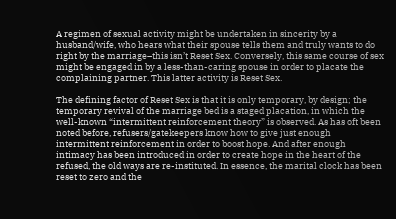A regimen of sexual activity might be undertaken in sincerity by a husband/wife, who hears what their spouse tells them and truly wants to do right by the marriage–this isn’t Reset Sex. Conversely, this same course of sex might be engaged in by a less-than-caring spouse in order to placate the complaining partner. This latter activity is Reset Sex.

The defining factor of Reset Sex is that it is only temporary, by design; the temporary revival of the marriage bed is a staged placation, in which the well-known “intermittent reinforcement theory” is observed. As has oft been noted before, refusers/gatekeepers know how to give just enough intermittent reinforcement in order to boost hope. And after enough intimacy has been introduced in order to create hope in the heart of the refused, the old ways are re-instituted. In essence, the marital clock has been reset to zero and the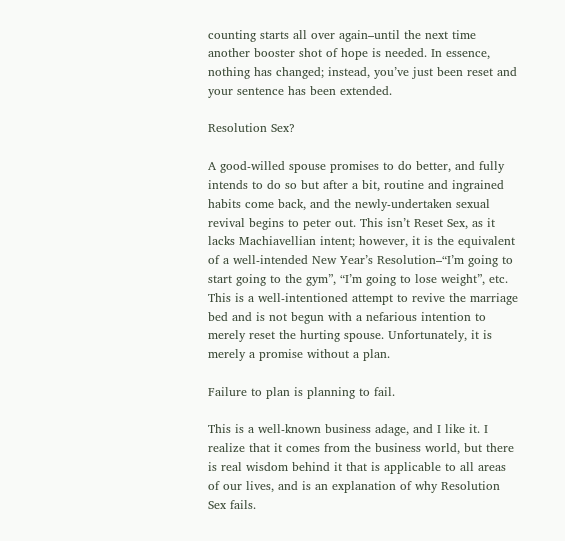counting starts all over again–until the next time another booster shot of hope is needed. In essence, nothing has changed; instead, you’ve just been reset and your sentence has been extended.

Resolution Sex?

A good-willed spouse promises to do better, and fully intends to do so but after a bit, routine and ingrained habits come back, and the newly-undertaken sexual revival begins to peter out. This isn’t Reset Sex, as it lacks Machiavellian intent; however, it is the equivalent of a well-intended New Year’s Resolution–“I’m going to start going to the gym”, “I’m going to lose weight”, etc. This is a well-intentioned attempt to revive the marriage bed and is not begun with a nefarious intention to merely reset the hurting spouse. Unfortunately, it is merely a promise without a plan.

Failure to plan is planning to fail.

This is a well-known business adage, and I like it. I realize that it comes from the business world, but there is real wisdom behind it that is applicable to all areas of our lives, and is an explanation of why Resolution Sex fails.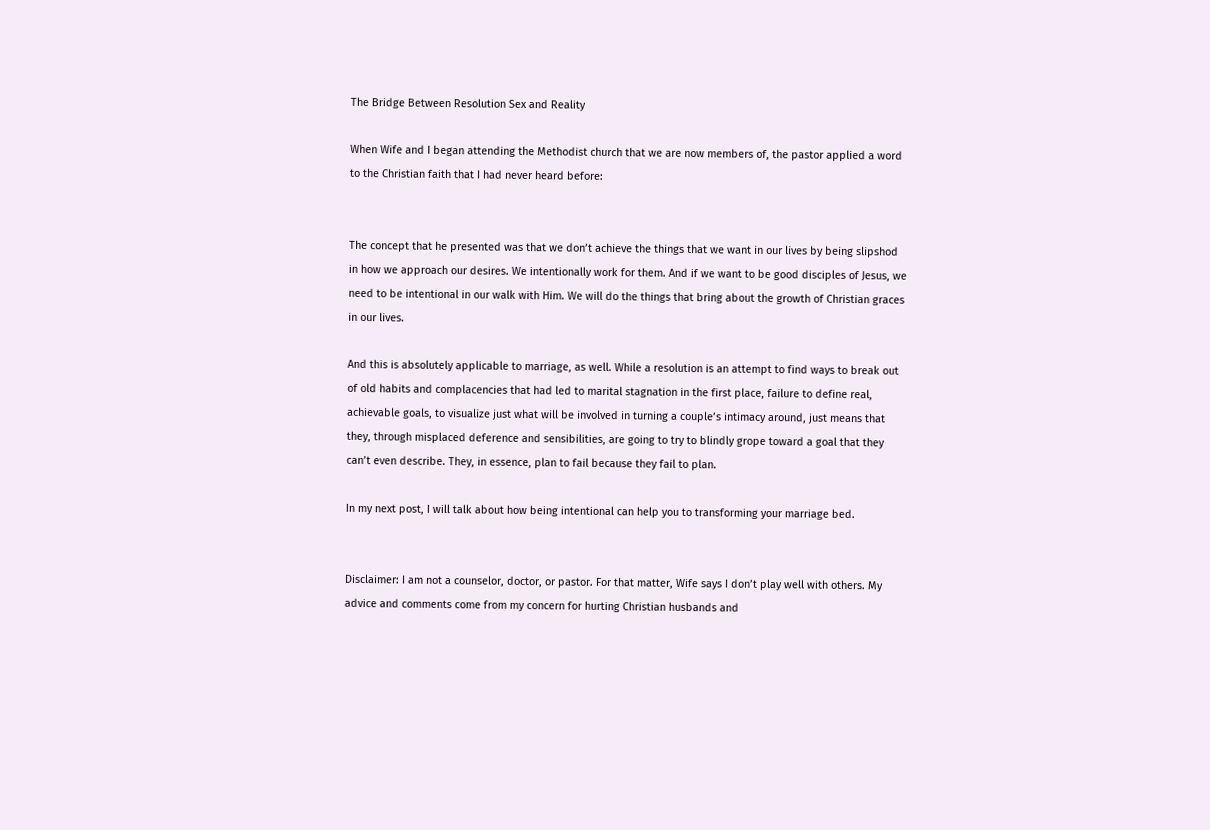The Bridge Between Resolution Sex and Reality

When Wife and I began attending the Methodist church that we are now members of, the pastor applied a word to the Christian faith that I had never heard before:


The concept that he presented was that we don’t achieve the things that we want in our lives by being slipshod in how we approach our desires. We intentionally work for them. And if we want to be good disciples of Jesus, we need to be intentional in our walk with Him. We will do the things that bring about the growth of Christian graces in our lives.

And this is absolutely applicable to marriage, as well. While a resolution is an attempt to find ways to break out of old habits and complacencies that had led to marital stagnation in the first place, failure to define real, achievable goals, to visualize just what will be involved in turning a couple’s intimacy around, just means that they, through misplaced deference and sensibilities, are going to try to blindly grope toward a goal that they can’t even describe. They, in essence, plan to fail because they fail to plan.

In my next post, I will talk about how being intentional can help you to transforming your marriage bed.


Disclaimer: I am not a counselor, doctor, or pastor. For that matter, Wife says I don’t play well with others. My advice and comments come from my concern for hurting Christian husbands and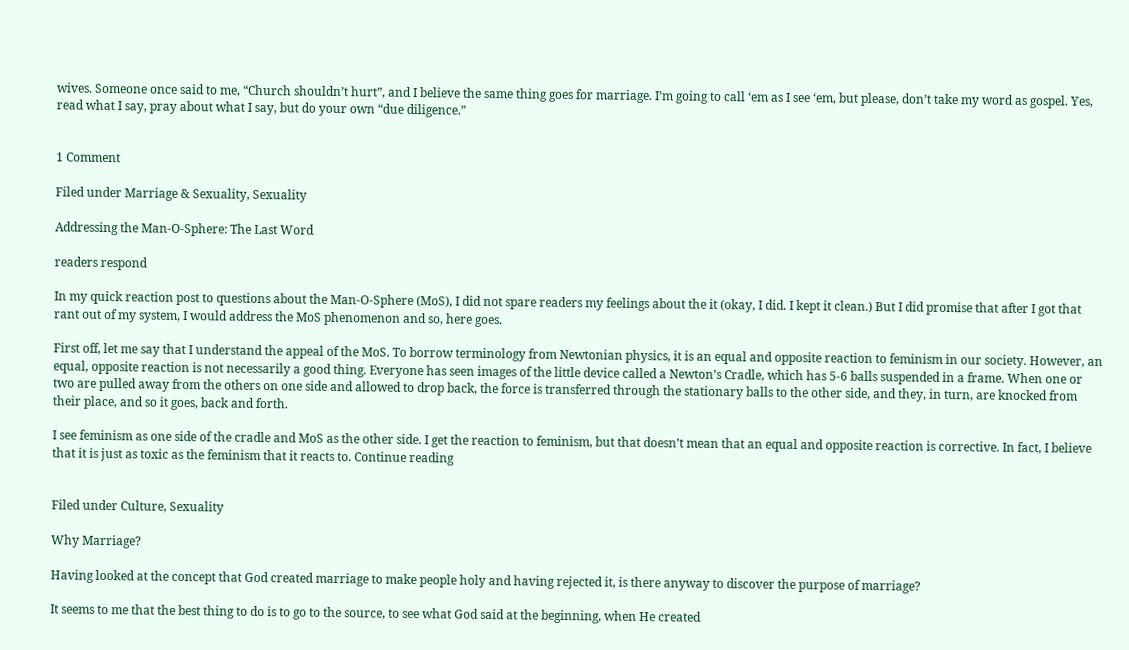wives. Someone once said to me, “Church shouldn’t hurt”, and I believe the same thing goes for marriage. I’m going to call ‘em as I see ‘em, but please, don’t take my word as gospel. Yes, read what I say, pray about what I say, but do your own “due diligence.”


1 Comment

Filed under Marriage & Sexuality, Sexuality

Addressing the Man-O-Sphere: The Last Word

readers respond

In my quick reaction post to questions about the Man-O-Sphere (MoS), I did not spare readers my feelings about the it (okay, I did. I kept it clean.) But I did promise that after I got that rant out of my system, I would address the MoS phenomenon and so, here goes.

First off, let me say that I understand the appeal of the MoS. To borrow terminology from Newtonian physics, it is an equal and opposite reaction to feminism in our society. However, an equal, opposite reaction is not necessarily a good thing. Everyone has seen images of the little device called a Newton’s Cradle, which has 5-6 balls suspended in a frame. When one or two are pulled away from the others on one side and allowed to drop back, the force is transferred through the stationary balls to the other side, and they, in turn, are knocked from their place, and so it goes, back and forth.

I see feminism as one side of the cradle and MoS as the other side. I get the reaction to feminism, but that doesn’t mean that an equal and opposite reaction is corrective. In fact, I believe that it is just as toxic as the feminism that it reacts to. Continue reading


Filed under Culture, Sexuality

Why Marriage?

Having looked at the concept that God created marriage to make people holy and having rejected it, is there anyway to discover the purpose of marriage?

It seems to me that the best thing to do is to go to the source, to see what God said at the beginning, when He created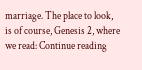marriage. The place to look, is of course, Genesis 2, where we read: Continue reading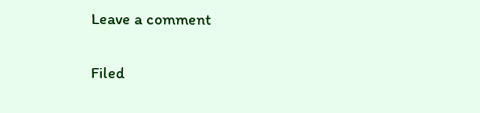Leave a comment

Filed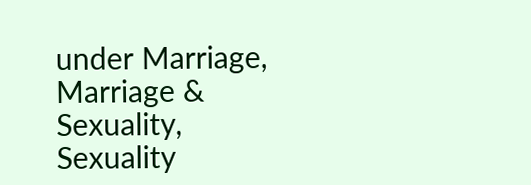under Marriage, Marriage & Sexuality, Sexuality